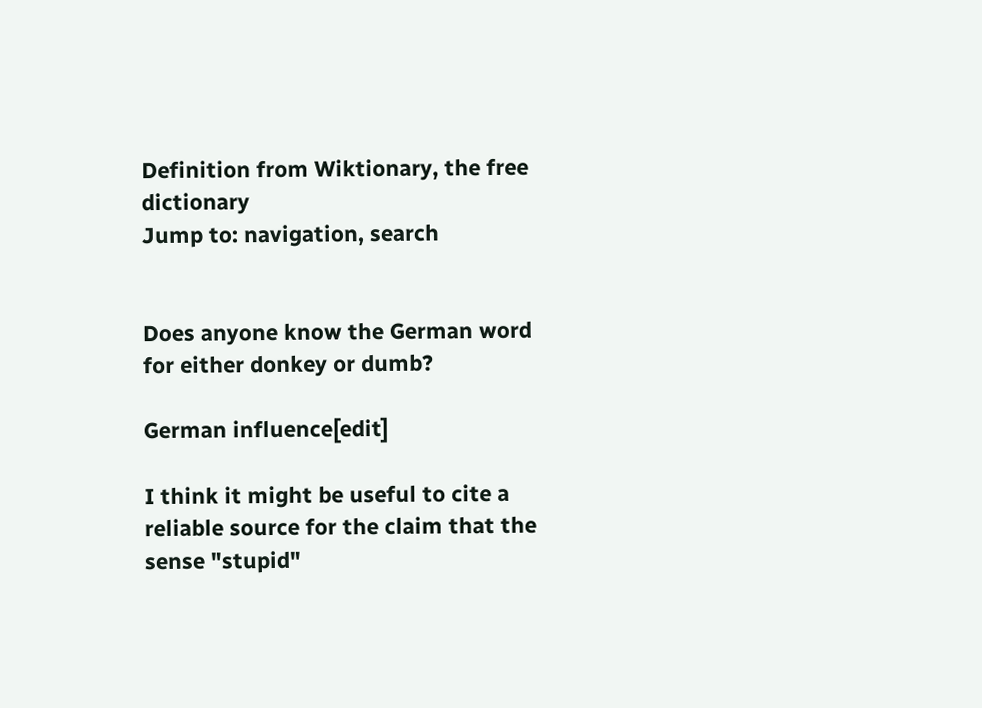Definition from Wiktionary, the free dictionary
Jump to: navigation, search


Does anyone know the German word for either donkey or dumb?

German influence[edit]

I think it might be useful to cite a reliable source for the claim that the sense "stupid"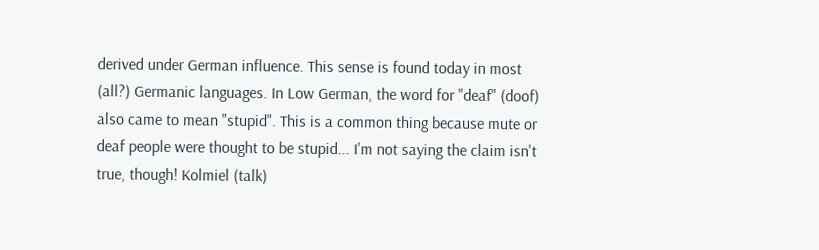derived under German influence. This sense is found today in most (all?) Germanic languages. In Low German, the word for "deaf" (doof) also came to mean "stupid". This is a common thing because mute or deaf people were thought to be stupid... I'm not saying the claim isn't true, though! Kolmiel (talk)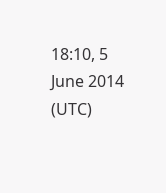18:10, 5 June 2014 (UTC)